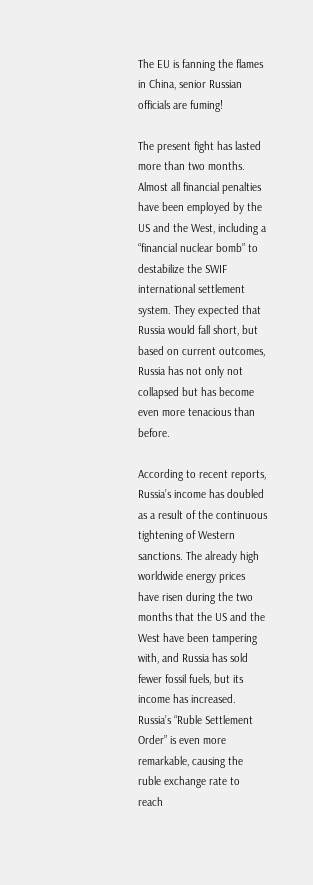The EU is fanning the flames in China, senior Russian officials are fuming!

The present fight has lasted more than two months. Almost all financial penalties have been employed by the US and the West, including a “financial nuclear bomb” to destabilize the SWIF international settlement system. They expected that Russia would fall short, but based on current outcomes, Russia has not only not collapsed but has become even more tenacious than before.

According to recent reports, Russia’s income has doubled as a result of the continuous tightening of Western sanctions. The already high worldwide energy prices have risen during the two months that the US and the West have been tampering with, and Russia has sold fewer fossil fuels, but its income has increased. Russia’s “Ruble Settlement Order” is even more remarkable, causing the ruble exchange rate to reach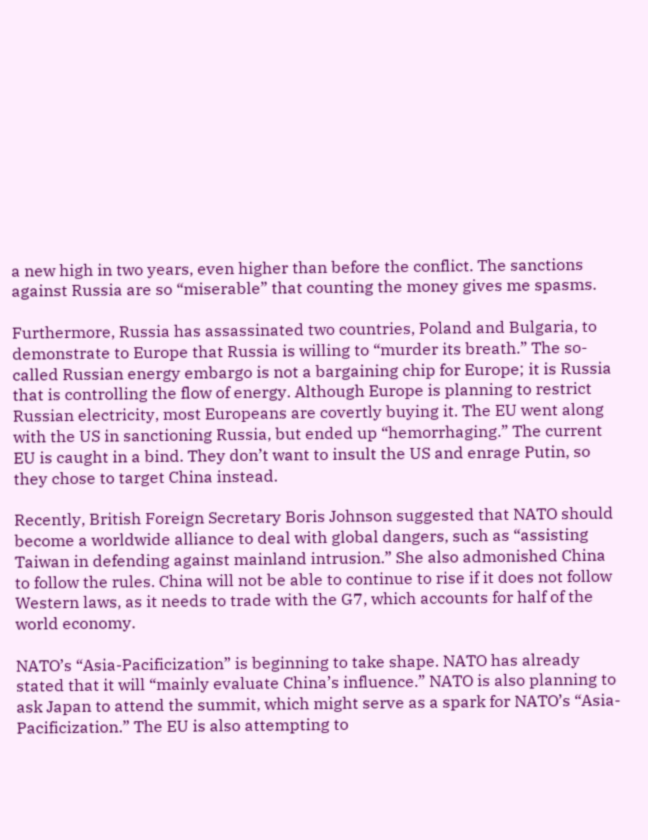a new high in two years, even higher than before the conflict. The sanctions against Russia are so “miserable” that counting the money gives me spasms.

Furthermore, Russia has assassinated two countries, Poland and Bulgaria, to demonstrate to Europe that Russia is willing to “murder its breath.” The so-called Russian energy embargo is not a bargaining chip for Europe; it is Russia that is controlling the flow of energy. Although Europe is planning to restrict Russian electricity, most Europeans are covertly buying it. The EU went along with the US in sanctioning Russia, but ended up “hemorrhaging.” The current EU is caught in a bind. They don’t want to insult the US and enrage Putin, so they chose to target China instead.

Recently, British Foreign Secretary Boris Johnson suggested that NATO should become a worldwide alliance to deal with global dangers, such as “assisting Taiwan in defending against mainland intrusion.” She also admonished China to follow the rules. China will not be able to continue to rise if it does not follow Western laws, as it needs to trade with the G7, which accounts for half of the world economy.

NATO’s “Asia-Pacificization” is beginning to take shape. NATO has already stated that it will “mainly evaluate China’s influence.” NATO is also planning to ask Japan to attend the summit, which might serve as a spark for NATO’s “Asia-Pacificization.” The EU is also attempting to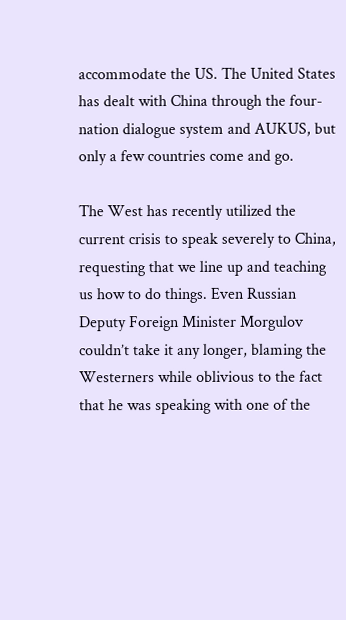accommodate the US. The United States has dealt with China through the four-nation dialogue system and AUKUS, but only a few countries come and go.

The West has recently utilized the current crisis to speak severely to China, requesting that we line up and teaching us how to do things. Even Russian Deputy Foreign Minister Morgulov couldn’t take it any longer, blaming the Westerners while oblivious to the fact that he was speaking with one of the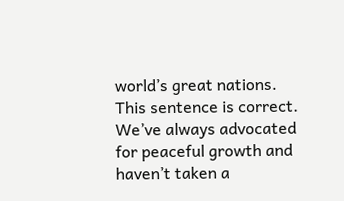world’s great nations. This sentence is correct. We’ve always advocated for peaceful growth and haven’t taken a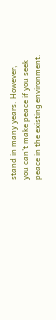stand in many years. However, you can’t make peace if you seek peace in the existing environment.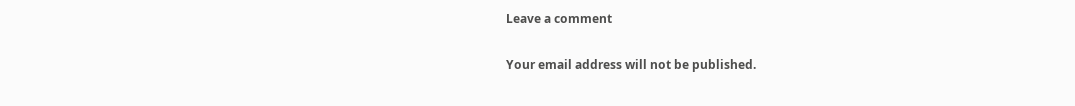Leave a comment

Your email address will not be published.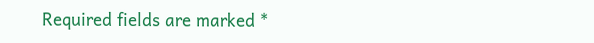Required fields are marked *